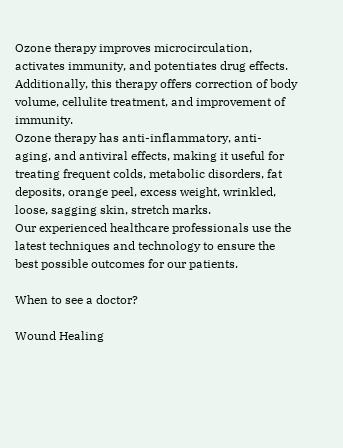Ozone therapy improves microcirculation, activates immunity, and potentiates drug effects. Additionally, this therapy offers correction of body volume, cellulite treatment, and improvement of immunity.
Ozone therapy has anti-inflammatory, anti-aging, and antiviral effects, making it useful for treating frequent colds, metabolic disorders, fat deposits, orange peel, excess weight, wrinkled, loose, sagging skin, stretch marks.
Our experienced healthcare professionals use the latest techniques and technology to ensure the best possible outcomes for our patients.

When to see a doctor?

Wound Healing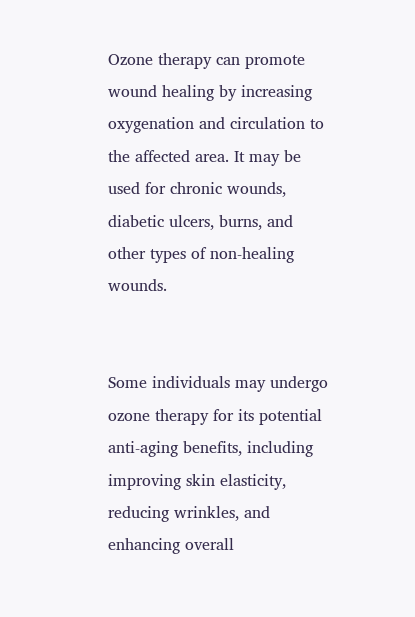Ozone therapy can promote wound healing by increasing oxygenation and circulation to the affected area. It may be used for chronic wounds, diabetic ulcers, burns, and other types of non-healing wounds.


Some individuals may undergo ozone therapy for its potential anti-aging benefits, including improving skin elasticity, reducing wrinkles, and enhancing overall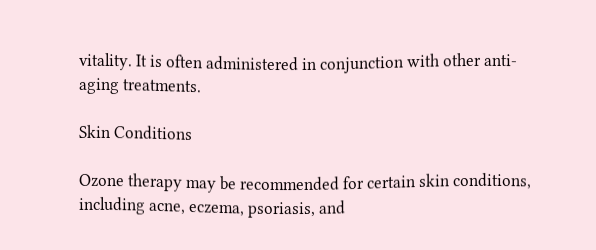vitality. It is often administered in conjunction with other anti-aging treatments.

Skin Conditions

Ozone therapy may be recommended for certain skin conditions, including acne, eczema, psoriasis, and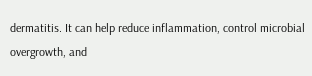dermatitis. It can help reduce inflammation, control microbial overgrowth, and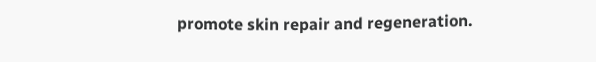promote skin repair and regeneration.